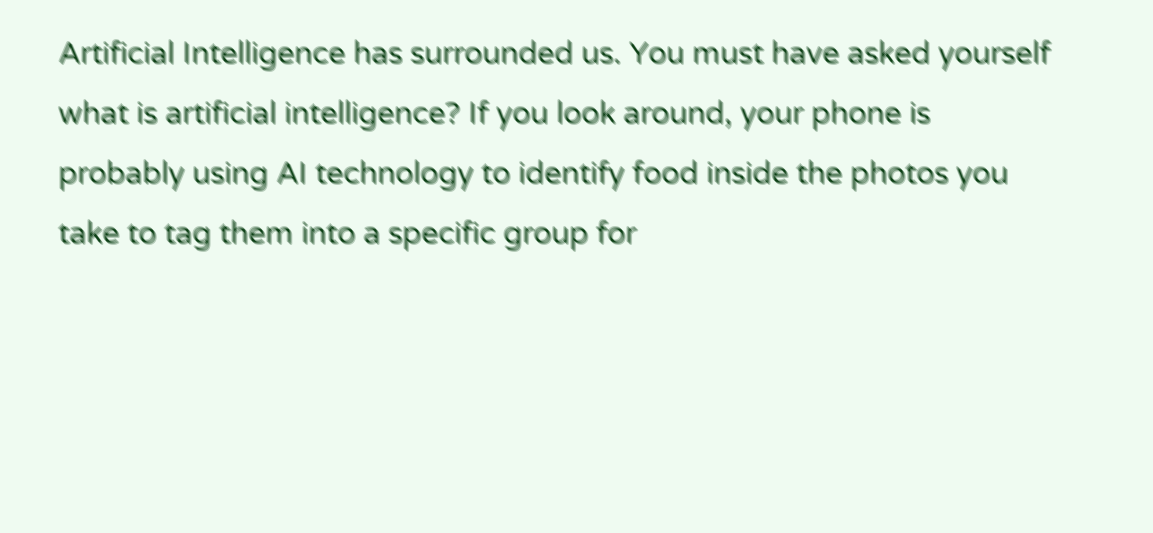Artificial Intelligence has surrounded us. You must have asked yourself what is artificial intelligence? If you look around, your phone is probably using AI technology to identify food inside the photos you take to tag them into a specific group for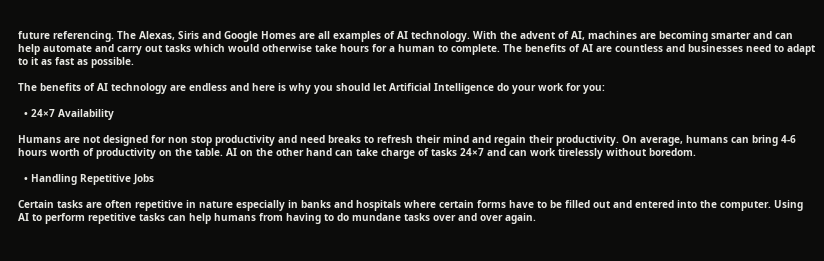future referencing. The Alexas, Siris and Google Homes are all examples of AI technology. With the advent of AI, machines are becoming smarter and can help automate and carry out tasks which would otherwise take hours for a human to complete. The benefits of AI are countless and businesses need to adapt to it as fast as possible.

The benefits of AI technology are endless and here is why you should let Artificial Intelligence do your work for you:

  • 24×7 Availability

Humans are not designed for non stop productivity and need breaks to refresh their mind and regain their productivity. On average, humans can bring 4-6 hours worth of productivity on the table. AI on the other hand can take charge of tasks 24×7 and can work tirelessly without boredom.

  • Handling Repetitive Jobs

Certain tasks are often repetitive in nature especially in banks and hospitals where certain forms have to be filled out and entered into the computer. Using AI to perform repetitive tasks can help humans from having to do mundane tasks over and over again.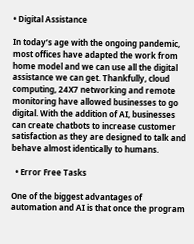• Digital Assistance

In today’s age with the ongoing pandemic, most offices have adapted the work from home model and we can use all the digital assistance we can get. Thankfully, cloud computing, 24X7 networking and remote monitoring have allowed businesses to go digital. With the addition of AI, businesses can create chatbots to increase customer satisfaction as they are designed to talk and behave almost identically to humans.

  • Error Free Tasks

One of the biggest advantages of automation and AI is that once the program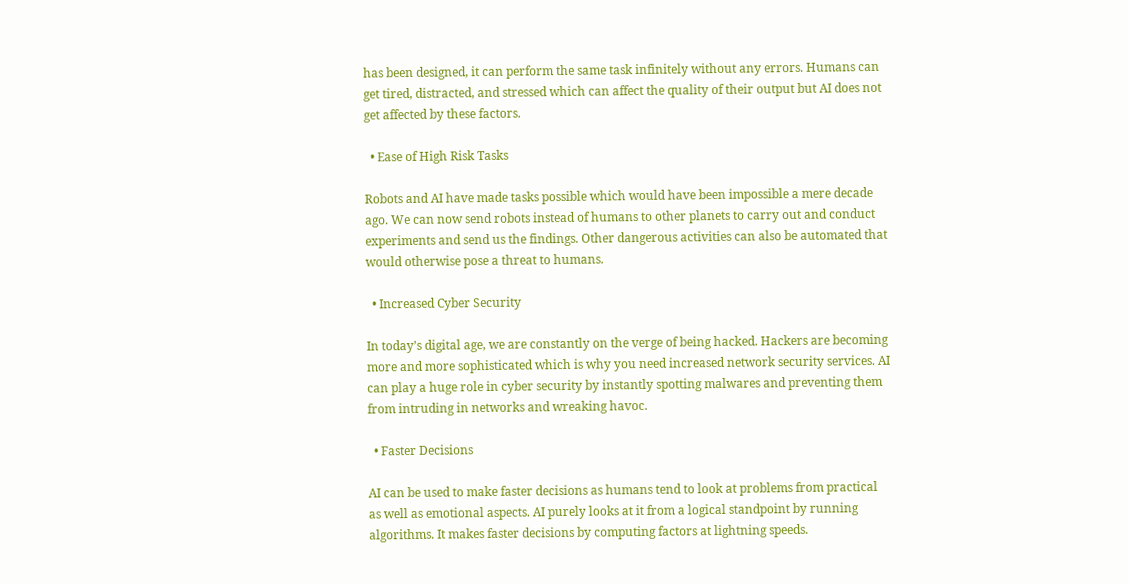has been designed, it can perform the same task infinitely without any errors. Humans can get tired, distracted, and stressed which can affect the quality of their output but AI does not get affected by these factors.

  • Ease of High Risk Tasks

Robots and AI have made tasks possible which would have been impossible a mere decade ago. We can now send robots instead of humans to other planets to carry out and conduct experiments and send us the findings. Other dangerous activities can also be automated that would otherwise pose a threat to humans.

  • Increased Cyber Security

In today’s digital age, we are constantly on the verge of being hacked. Hackers are becoming more and more sophisticated which is why you need increased network security services. AI can play a huge role in cyber security by instantly spotting malwares and preventing them from intruding in networks and wreaking havoc.

  • Faster Decisions

AI can be used to make faster decisions as humans tend to look at problems from practical as well as emotional aspects. AI purely looks at it from a logical standpoint by running algorithms. It makes faster decisions by computing factors at lightning speeds.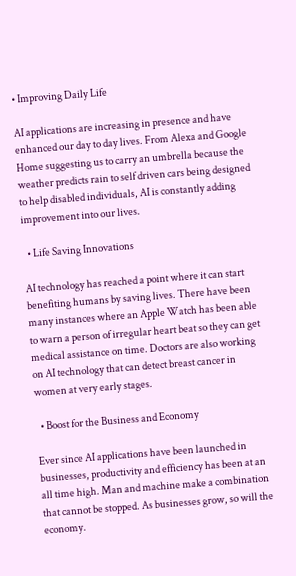• Improving Daily Life

AI applications are increasing in presence and have enhanced our day to day lives. From Alexa and Google Home suggesting us to carry an umbrella because the weather predicts rain to self driven cars being designed to help disabled individuals, AI is constantly adding improvement into our lives.

  • Life Saving Innovations

AI technology has reached a point where it can start benefiting humans by saving lives. There have been many instances where an Apple Watch has been able to warn a person of irregular heart beat so they can get medical assistance on time. Doctors are also working on AI technology that can detect breast cancer in women at very early stages.

  • Boost for the Business and Economy

Ever since AI applications have been launched in businesses, productivity and efficiency has been at an all time high. Man and machine make a combination that cannot be stopped. As businesses grow, so will the economy.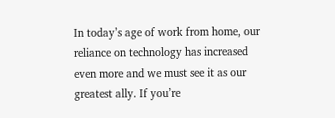In today’s age of work from home, our reliance on technology has increased even more and we must see it as our greatest ally. If you’re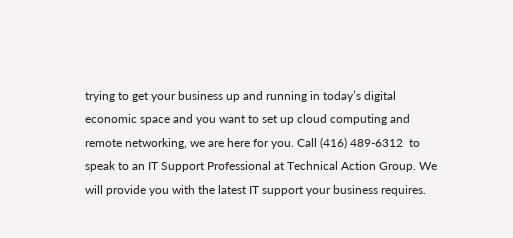trying to get your business up and running in today’s digital economic space and you want to set up cloud computing and remote networking, we are here for you. Call (416) 489-6312  to speak to an IT Support Professional at Technical Action Group. We will provide you with the latest IT support your business requires.